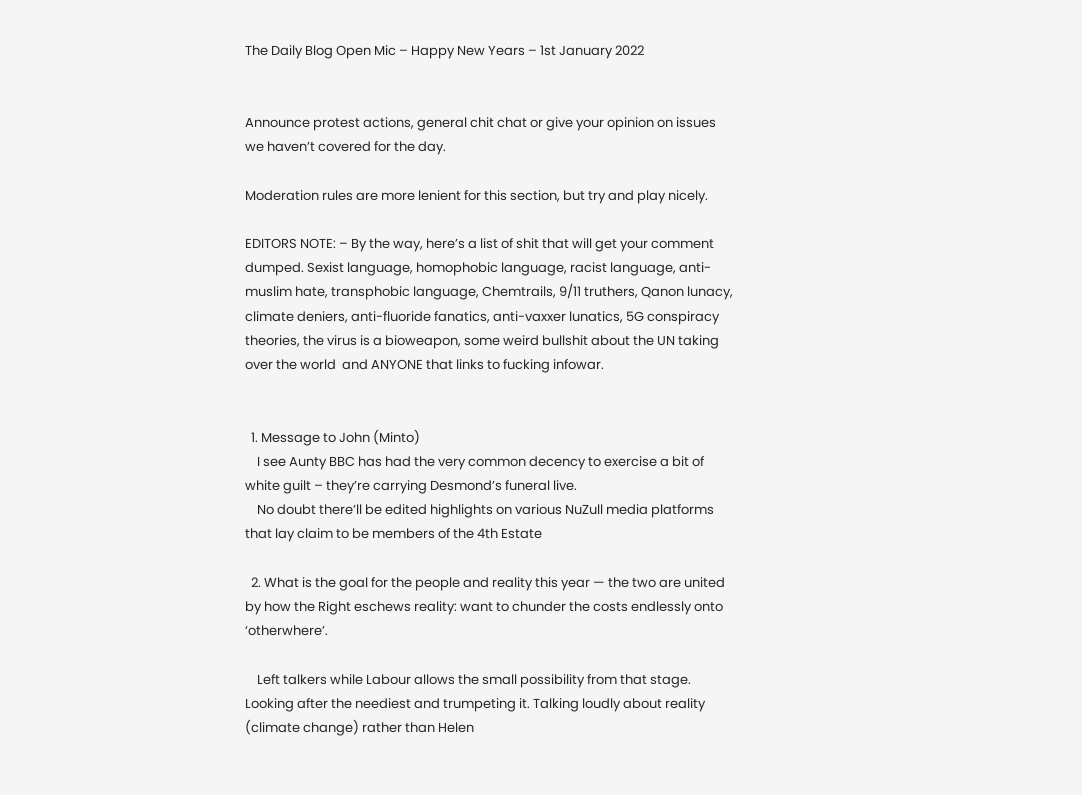The Daily Blog Open Mic – Happy New Years – 1st January 2022


Announce protest actions, general chit chat or give your opinion on issues we haven’t covered for the day.

Moderation rules are more lenient for this section, but try and play nicely.

EDITORS NOTE: – By the way, here’s a list of shit that will get your comment dumped. Sexist language, homophobic language, racist language, anti-muslim hate, transphobic language, Chemtrails, 9/11 truthers, Qanon lunacy, climate deniers, anti-fluoride fanatics, anti-vaxxer lunatics, 5G conspiracy theories, the virus is a bioweapon, some weird bullshit about the UN taking over the world  and ANYONE that links to fucking infowar.


  1. Message to John (Minto)
    I see Aunty BBC has had the very common decency to exercise a bit of white guilt – they’re carrying Desmond’s funeral live.
    No doubt there’ll be edited highlights on various NuZull media platforms that lay claim to be members of the 4th Estate

  2. What is the goal for the people and reality this year — the two are united by how the Right eschews reality: want to chunder the costs endlessly onto ‘otherwhere’.

    Left talkers while Labour allows the small possibility from that stage. Looking after the neediest and trumpeting it. Talking loudly about reality (climate change) rather than Helen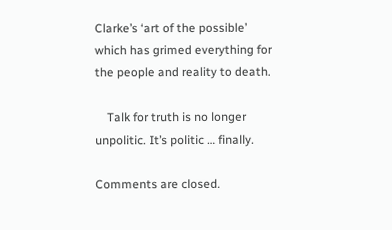Clarke’s ‘art of the possible’ which has grimed everything for the people and reality to death.

    Talk for truth is no longer unpolitic. It’s politic … finally.

Comments are closed.